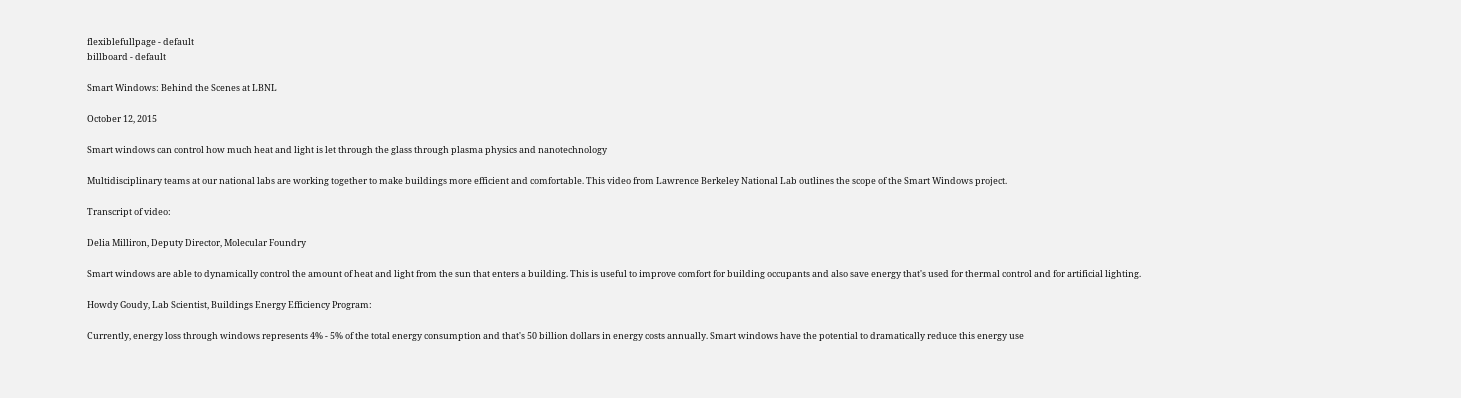flexiblefullpage - default
billboard - default

Smart Windows: Behind the Scenes at LBNL

October 12, 2015

Smart windows can control how much heat and light is let through the glass through plasma physics and nanotechnology

Multidisciplinary teams at our national labs are working together to make buildings more efficient and comfortable. This video from Lawrence Berkeley National Lab outlines the scope of the Smart Windows project.

Transcript of video:

Delia Milliron, Deputy Director, Molecular Foundry

Smart windows are able to dynamically control the amount of heat and light from the sun that enters a building. This is useful to improve comfort for building occupants and also save energy that's used for thermal control and for artificial lighting.

Howdy Goudy, Lab Scientist, Buildings Energy Efficiency Program:

Currently, energy loss through windows represents 4% - 5% of the total energy consumption and that's 50 billion dollars in energy costs annually. Smart windows have the potential to dramatically reduce this energy use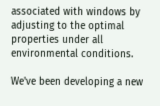associated with windows by adjusting to the optimal properties under all environmental conditions.

We've been developing a new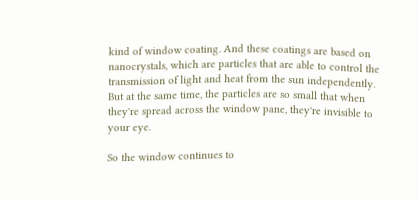kind of window coating. And these coatings are based on nanocrystals, which are particles that are able to control the transmission of light and heat from the sun independently. But at the same time, the particles are so small that when they're spread across the window pane, they're invisible to your eye.

So the window continues to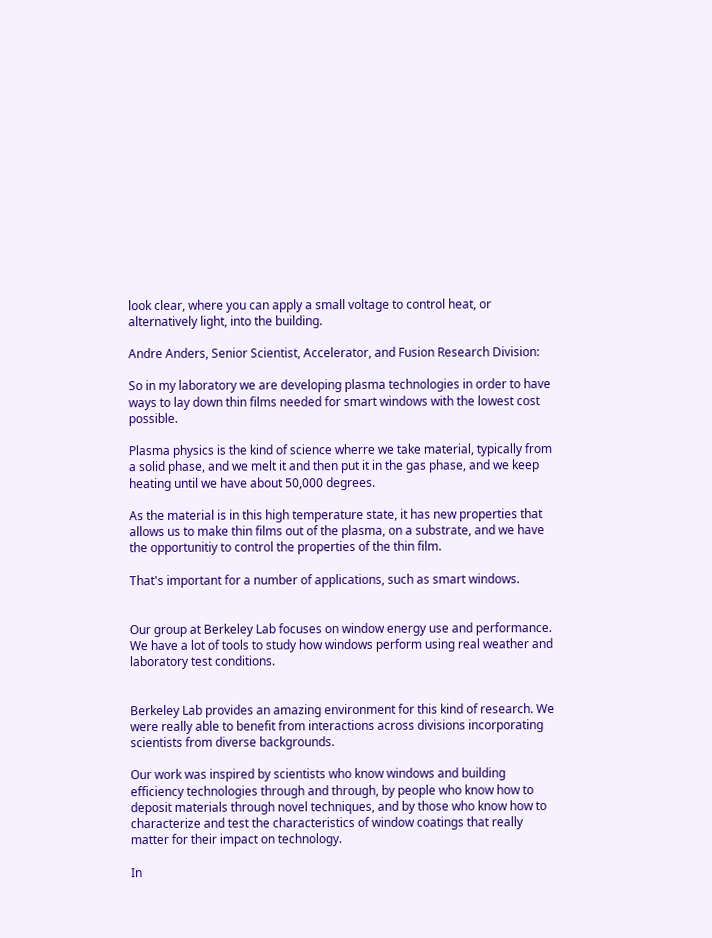look clear, where you can apply a small voltage to control heat, or alternatively light, into the building.

Andre Anders, Senior Scientist, Accelerator, and Fusion Research Division:

So in my laboratory we are developing plasma technologies in order to have ways to lay down thin films needed for smart windows with the lowest cost possible.

Plasma physics is the kind of science wherre we take material, typically from a solid phase, and we melt it and then put it in the gas phase, and we keep heating until we have about 50,000 degrees.

As the material is in this high temperature state, it has new properties that allows us to make thin films out of the plasma, on a substrate, and we have the opportunitiy to control the properties of the thin film.

That's important for a number of applications, such as smart windows.


Our group at Berkeley Lab focuses on window energy use and performance. We have a lot of tools to study how windows perform using real weather and laboratory test conditions.


Berkeley Lab provides an amazing environment for this kind of research. We were really able to benefit from interactions across divisions incorporating scientists from diverse backgrounds.

Our work was inspired by scientists who know windows and building efficiency technologies through and through, by people who know how to deposit materials through novel techniques, and by those who know how to characterize and test the characteristics of window coatings that really matter for their impact on technology.

In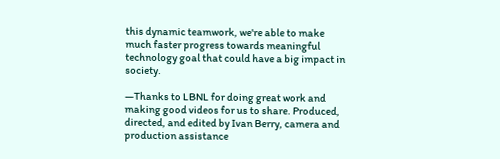this dynamic teamwork, we're able to make much faster progress towards meaningful technology goal that could have a big impact in society.

—Thanks to LBNL for doing great work and making good videos for us to share. Produced, directed, and edited by Ivan Berry, camera and production assistance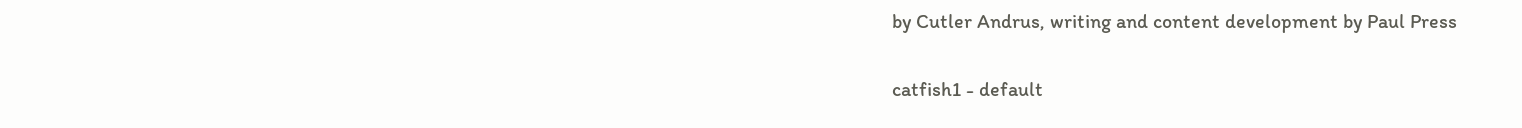by Cutler Andrus, writing and content development by Paul Press

catfish1 - default